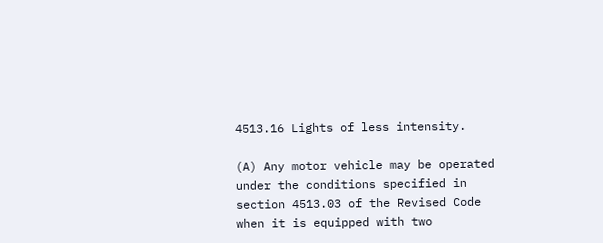4513.16 Lights of less intensity.

(A) Any motor vehicle may be operated under the conditions specified in section 4513.03 of the Revised Code when it is equipped with two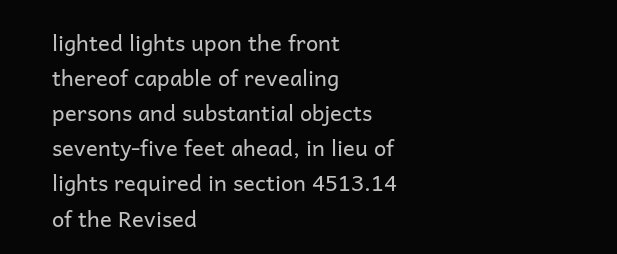lighted lights upon the front thereof capable of revealing persons and substantial objects seventy-five feet ahead, in lieu of lights required in section 4513.14 of the Revised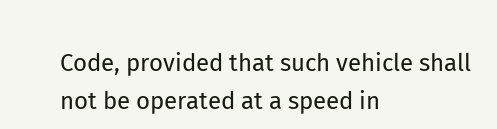Code, provided that such vehicle shall not be operated at a speed in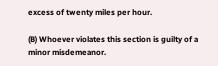excess of twenty miles per hour.

(B) Whoever violates this section is guilty of a minor misdemeanor.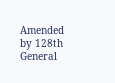Amended by 128th General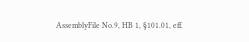AssemblyFile No.9, HB 1, §101.01, eff.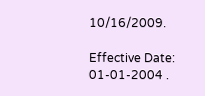10/16/2009.

Effective Date: 01-01-2004 .